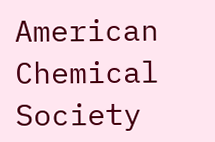American Chemical Society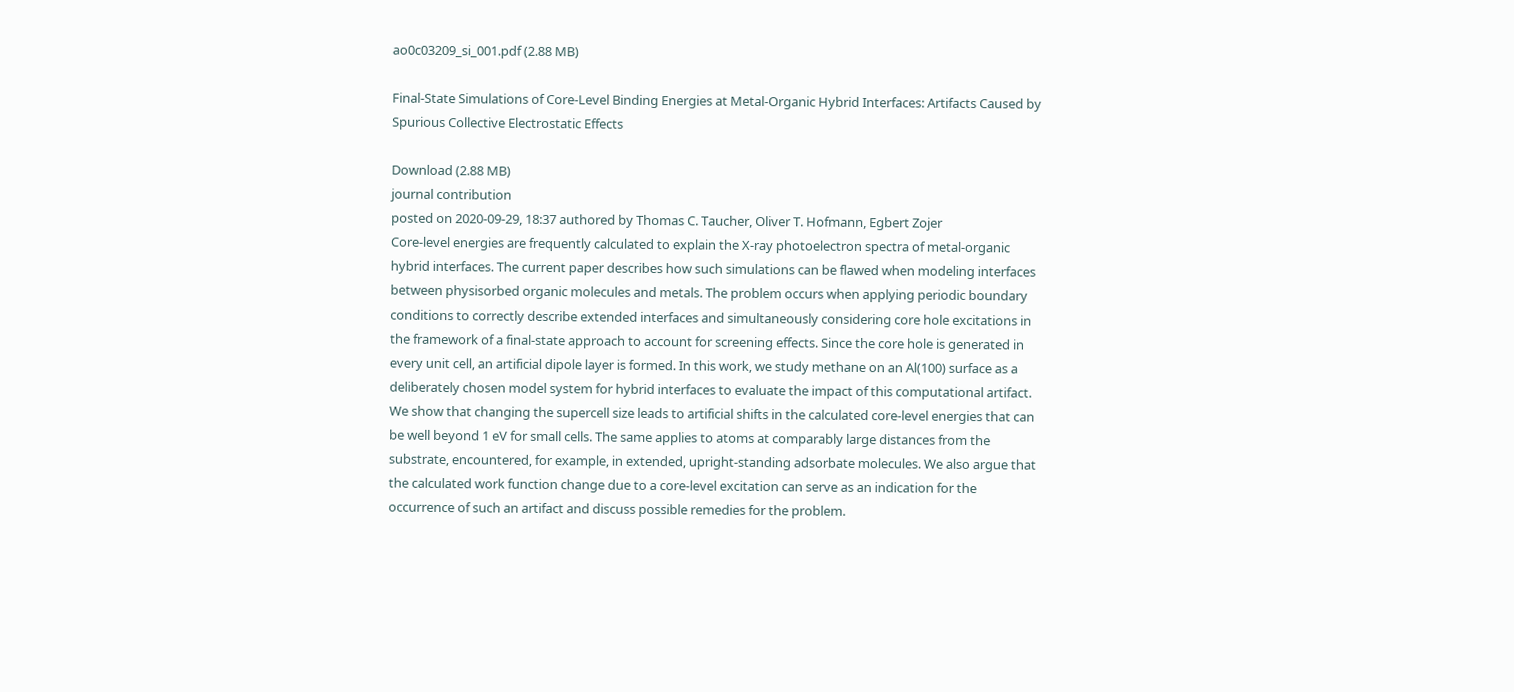ao0c03209_si_001.pdf (2.88 MB)

Final-State Simulations of Core-Level Binding Energies at Metal-Organic Hybrid Interfaces: Artifacts Caused by Spurious Collective Electrostatic Effects

Download (2.88 MB)
journal contribution
posted on 2020-09-29, 18:37 authored by Thomas C. Taucher, Oliver T. Hofmann, Egbert Zojer
Core-level energies are frequently calculated to explain the X-ray photoelectron spectra of metal-organic hybrid interfaces. The current paper describes how such simulations can be flawed when modeling interfaces between physisorbed organic molecules and metals. The problem occurs when applying periodic boundary conditions to correctly describe extended interfaces and simultaneously considering core hole excitations in the framework of a final-state approach to account for screening effects. Since the core hole is generated in every unit cell, an artificial dipole layer is formed. In this work, we study methane on an Al(100) surface as a deliberately chosen model system for hybrid interfaces to evaluate the impact of this computational artifact. We show that changing the supercell size leads to artificial shifts in the calculated core-level energies that can be well beyond 1 eV for small cells. The same applies to atoms at comparably large distances from the substrate, encountered, for example, in extended, upright-standing adsorbate molecules. We also argue that the calculated work function change due to a core-level excitation can serve as an indication for the occurrence of such an artifact and discuss possible remedies for the problem.